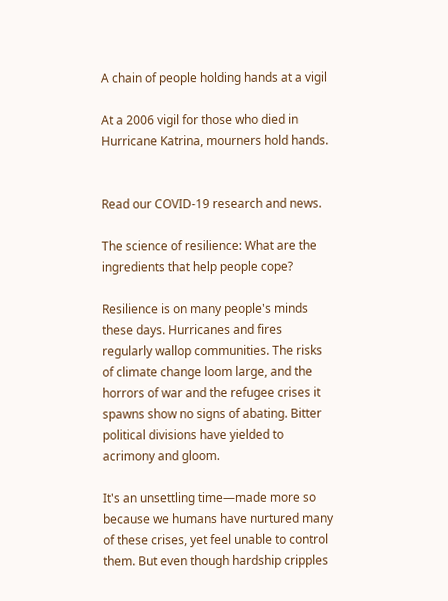A chain of people holding hands at a vigil

At a 2006 vigil for those who died in Hurricane Katrina, mourners hold hands.


Read our COVID-19 research and news.

The science of resilience: What are the ingredients that help people cope?

Resilience is on many people's minds these days. Hurricanes and fires regularly wallop communities. The risks of climate change loom large, and the horrors of war and the refugee crises it spawns show no signs of abating. Bitter political divisions have yielded to acrimony and gloom.

It's an unsettling time—made more so because we humans have nurtured many of these crises, yet feel unable to control them. But even though hardship cripples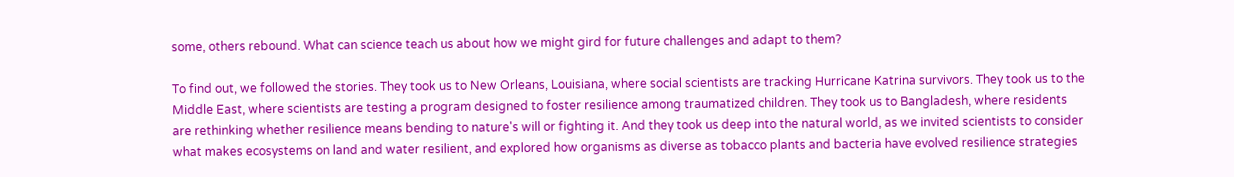some, others rebound. What can science teach us about how we might gird for future challenges and adapt to them?

To find out, we followed the stories. They took us to New Orleans, Louisiana, where social scientists are tracking Hurricane Katrina survivors. They took us to the Middle East, where scientists are testing a program designed to foster resilience among traumatized children. They took us to Bangladesh, where residents are rethinking whether resilience means bending to nature's will or fighting it. And they took us deep into the natural world, as we invited scientists to consider what makes ecosystems on land and water resilient, and explored how organisms as diverse as tobacco plants and bacteria have evolved resilience strategies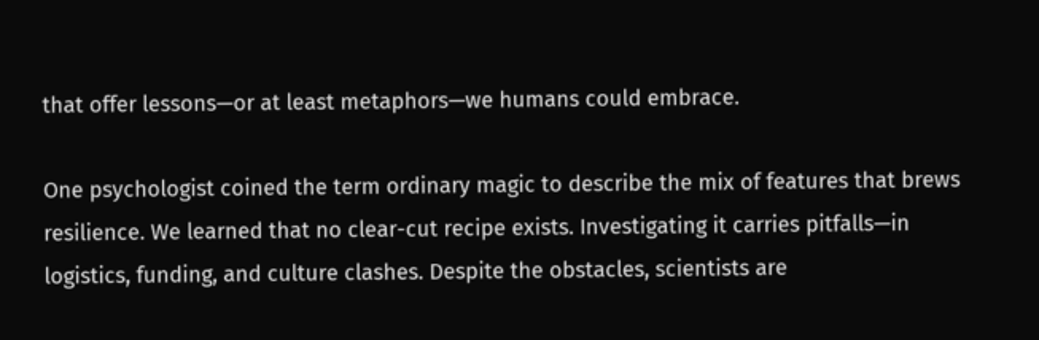that offer lessons—or at least metaphors—we humans could embrace.

One psychologist coined the term ordinary magic to describe the mix of features that brews resilience. We learned that no clear-cut recipe exists. Investigating it carries pitfalls—in logistics, funding, and culture clashes. Despite the obstacles, scientists are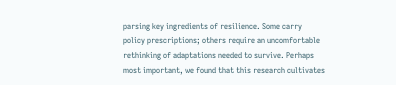parsing key ingredients of resilience. Some carry policy prescriptions; others require an uncomfortable rethinking of adaptations needed to survive. Perhaps most important, we found that this research cultivates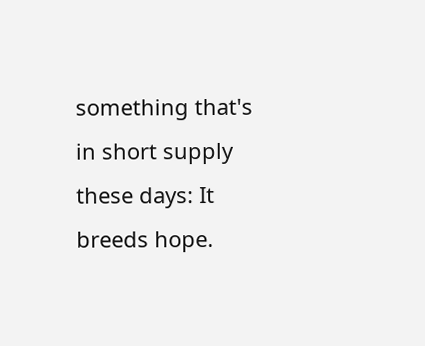something that's in short supply these days: It breeds hope.